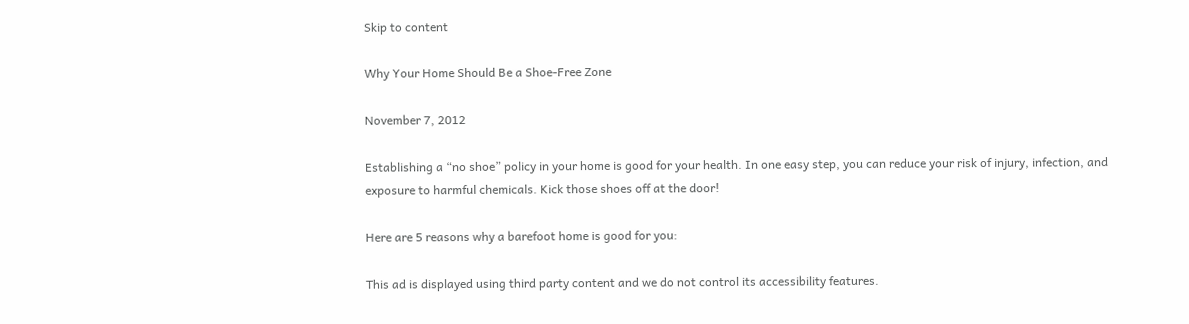Skip to content

Why Your Home Should Be a Shoe-Free Zone

November 7, 2012

Establishing a “no shoe” policy in your home is good for your health. In one easy step, you can reduce your risk of injury, infection, and exposure to harmful chemicals. Kick those shoes off at the door!

Here are 5 reasons why a barefoot home is good for you:

This ad is displayed using third party content and we do not control its accessibility features.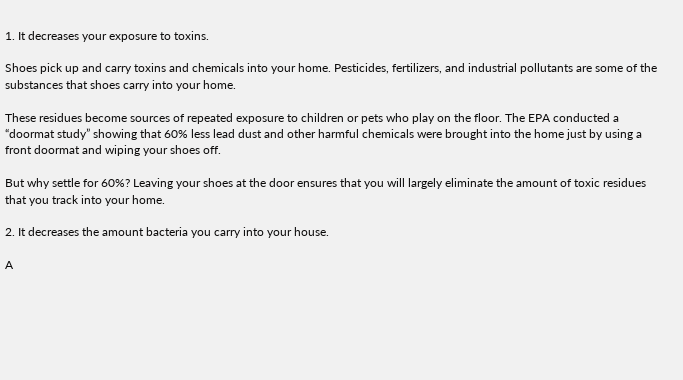1. It decreases your exposure to toxins.

Shoes pick up and carry toxins and chemicals into your home. Pesticides, fertilizers, and industrial pollutants are some of the substances that shoes carry into your home.

These residues become sources of repeated exposure to children or pets who play on the floor. The EPA conducted a “doormat study” showing that 60% less lead dust and other harmful chemicals were brought into the home just by using a front doormat and wiping your shoes off.

But why settle for 60%? Leaving your shoes at the door ensures that you will largely eliminate the amount of toxic residues that you track into your home.

2. It decreases the amount bacteria you carry into your house.

A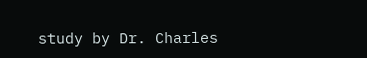study by Dr. Charles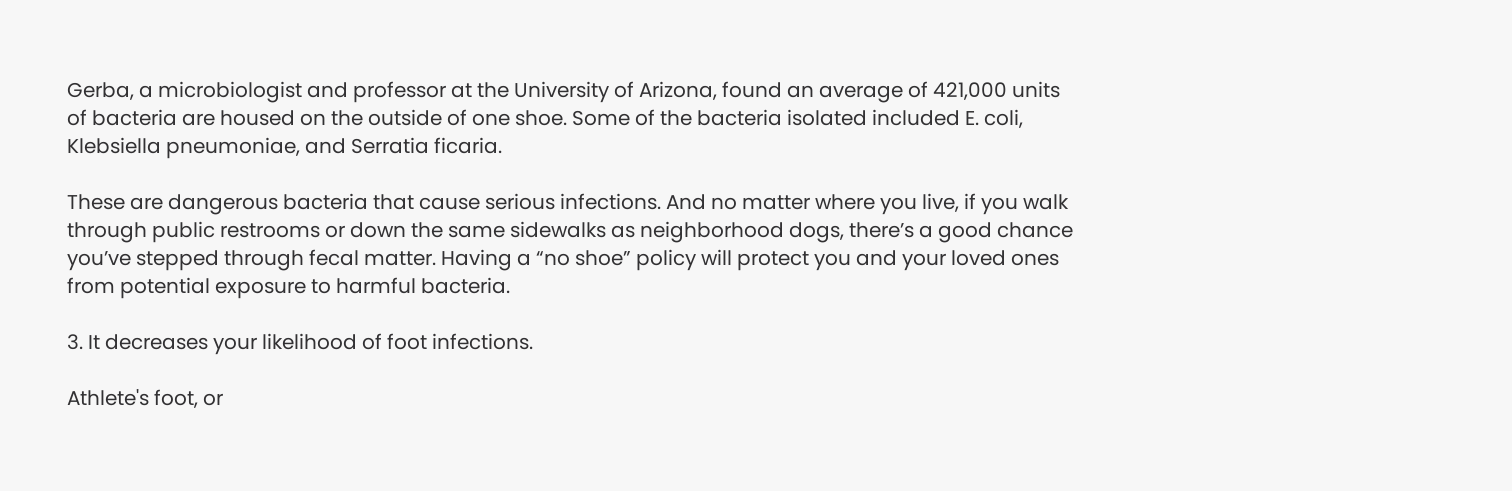Gerba, a microbiologist and professor at the University of Arizona, found an average of 421,000 units of bacteria are housed on the outside of one shoe. Some of the bacteria isolated included E. coli, Klebsiella pneumoniae, and Serratia ficaria.

These are dangerous bacteria that cause serious infections. And no matter where you live, if you walk through public restrooms or down the same sidewalks as neighborhood dogs, there’s a good chance you’ve stepped through fecal matter. Having a “no shoe” policy will protect you and your loved ones from potential exposure to harmful bacteria.

3. It decreases your likelihood of foot infections.

Athlete's foot, or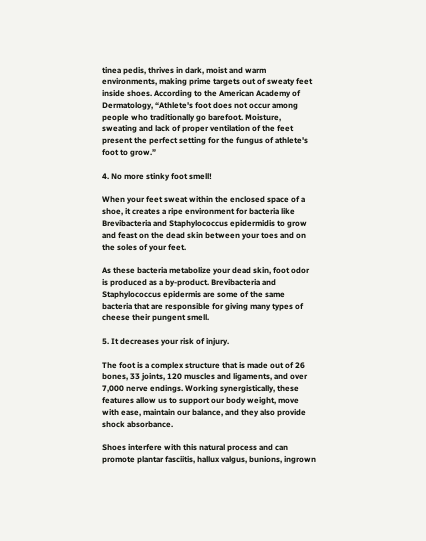tinea pedis, thrives in dark, moist and warm environments, making prime targets out of sweaty feet inside shoes. According to the American Academy of Dermatology, “Athlete's foot does not occur among people who traditionally go barefoot. Moisture, sweating and lack of proper ventilation of the feet present the perfect setting for the fungus of athlete's foot to grow.”

4. No more stinky foot smell!

When your feet sweat within the enclosed space of a shoe, it creates a ripe environment for bacteria like Brevibacteria and Staphylococcus epidermidis to grow and feast on the dead skin between your toes and on the soles of your feet.

As these bacteria metabolize your dead skin, foot odor is produced as a by-product. Brevibacteria and Staphylococcus epidermis are some of the same bacteria that are responsible for giving many types of cheese their pungent smell.

5. It decreases your risk of injury.

The foot is a complex structure that is made out of 26 bones, 33 joints, 120 muscles and ligaments, and over 7,000 nerve endings. Working synergistically, these features allow us to support our body weight, move with ease, maintain our balance, and they also provide shock absorbance.

Shoes interfere with this natural process and can promote plantar fasciitis, hallux valgus, bunions, ingrown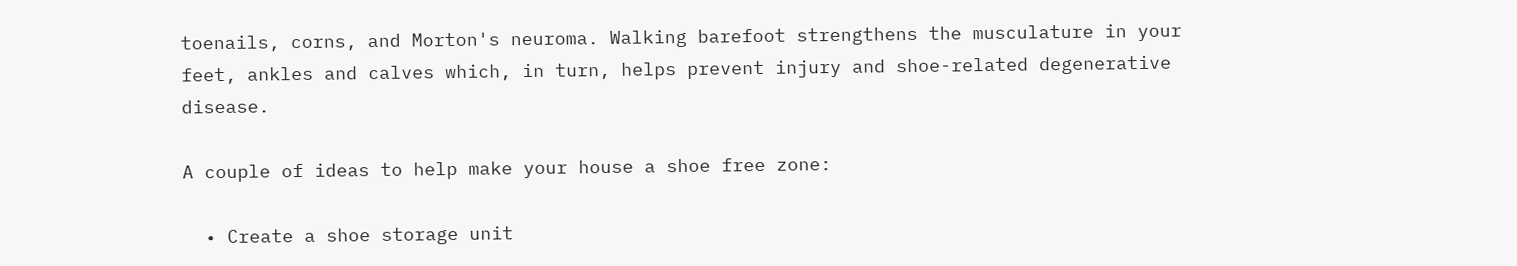toenails, corns, and Morton's neuroma. Walking barefoot strengthens the musculature in your feet, ankles and calves which, in turn, helps prevent injury and shoe-related degenerative disease.

A couple of ideas to help make your house a shoe free zone:

  • Create a shoe storage unit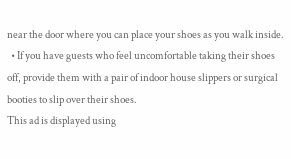near the door where you can place your shoes as you walk inside.
  • If you have guests who feel uncomfortable taking their shoes off, provide them with a pair of indoor house slippers or surgical booties to slip over their shoes.
This ad is displayed using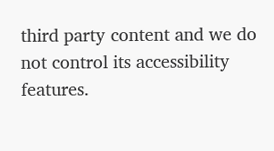third party content and we do not control its accessibility features.